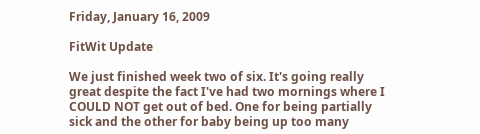Friday, January 16, 2009

FitWit Update

We just finished week two of six. It's going really great despite the fact I've had two mornings where I COULD NOT get out of bed. One for being partially sick and the other for baby being up too many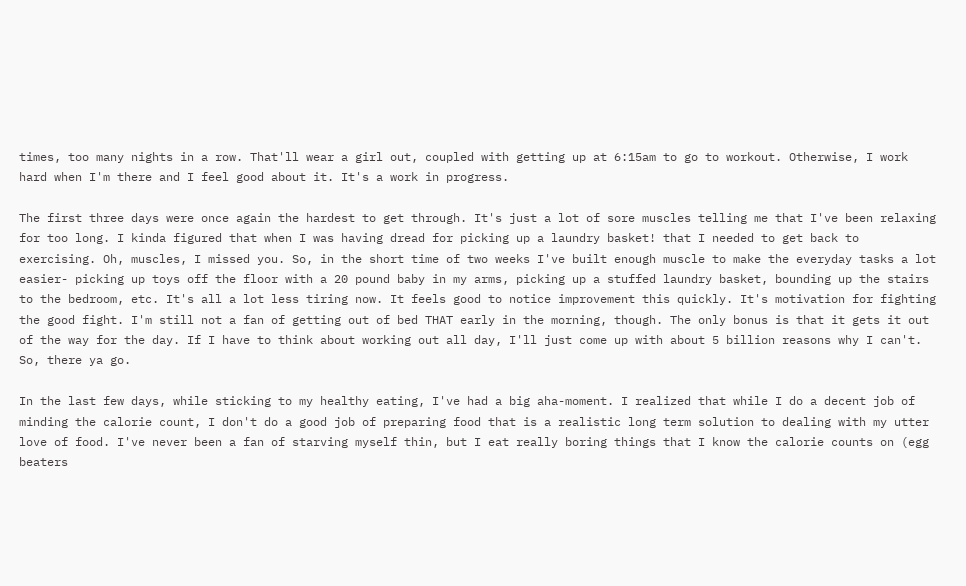times, too many nights in a row. That'll wear a girl out, coupled with getting up at 6:15am to go to workout. Otherwise, I work hard when I'm there and I feel good about it. It's a work in progress.

The first three days were once again the hardest to get through. It's just a lot of sore muscles telling me that I've been relaxing for too long. I kinda figured that when I was having dread for picking up a laundry basket! that I needed to get back to exercising. Oh, muscles, I missed you. So, in the short time of two weeks I've built enough muscle to make the everyday tasks a lot easier- picking up toys off the floor with a 20 pound baby in my arms, picking up a stuffed laundry basket, bounding up the stairs to the bedroom, etc. It's all a lot less tiring now. It feels good to notice improvement this quickly. It's motivation for fighting the good fight. I'm still not a fan of getting out of bed THAT early in the morning, though. The only bonus is that it gets it out of the way for the day. If I have to think about working out all day, I'll just come up with about 5 billion reasons why I can't. So, there ya go.

In the last few days, while sticking to my healthy eating, I've had a big aha-moment. I realized that while I do a decent job of minding the calorie count, I don't do a good job of preparing food that is a realistic long term solution to dealing with my utter love of food. I've never been a fan of starving myself thin, but I eat really boring things that I know the calorie counts on (egg beaters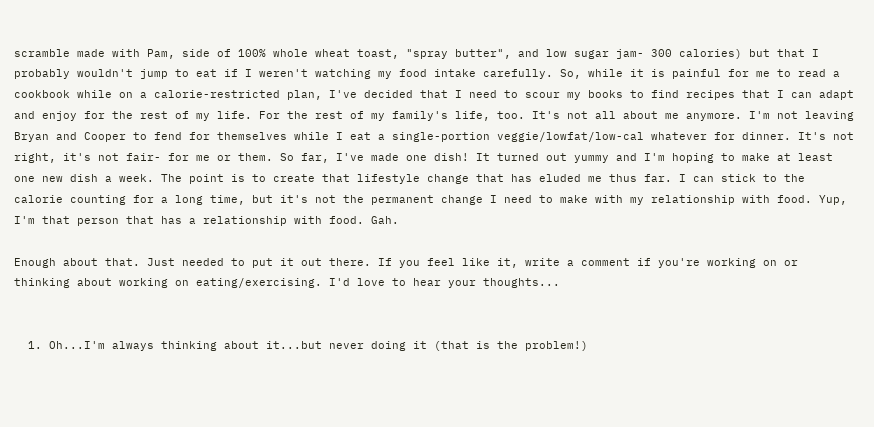scramble made with Pam, side of 100% whole wheat toast, "spray butter", and low sugar jam- 300 calories) but that I probably wouldn't jump to eat if I weren't watching my food intake carefully. So, while it is painful for me to read a cookbook while on a calorie-restricted plan, I've decided that I need to scour my books to find recipes that I can adapt and enjoy for the rest of my life. For the rest of my family's life, too. It's not all about me anymore. I'm not leaving Bryan and Cooper to fend for themselves while I eat a single-portion veggie/lowfat/low-cal whatever for dinner. It's not right, it's not fair- for me or them. So far, I've made one dish! It turned out yummy and I'm hoping to make at least one new dish a week. The point is to create that lifestyle change that has eluded me thus far. I can stick to the calorie counting for a long time, but it's not the permanent change I need to make with my relationship with food. Yup, I'm that person that has a relationship with food. Gah.

Enough about that. Just needed to put it out there. If you feel like it, write a comment if you're working on or thinking about working on eating/exercising. I'd love to hear your thoughts...


  1. Oh...I'm always thinking about it...but never doing it (that is the problem!)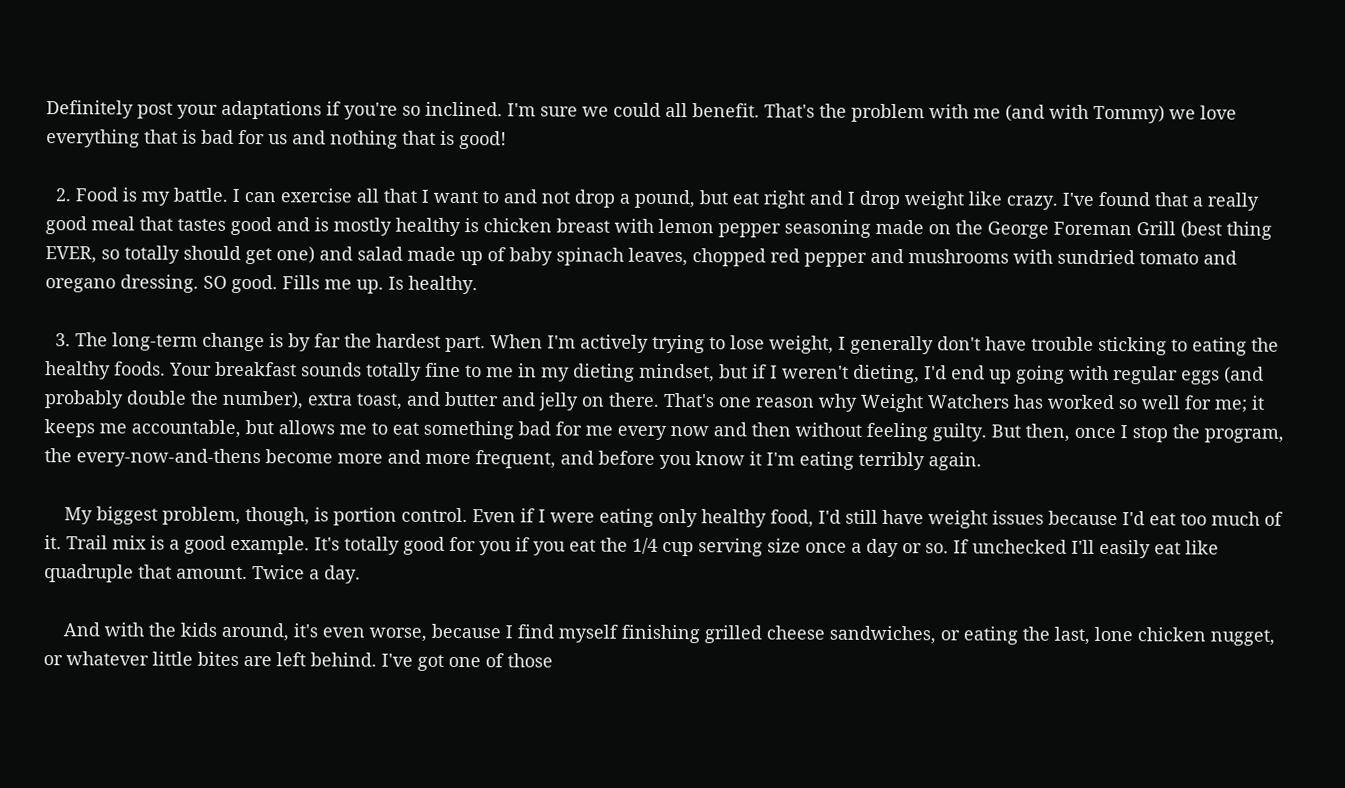Definitely post your adaptations if you're so inclined. I'm sure we could all benefit. That's the problem with me (and with Tommy) we love everything that is bad for us and nothing that is good!

  2. Food is my battle. I can exercise all that I want to and not drop a pound, but eat right and I drop weight like crazy. I've found that a really good meal that tastes good and is mostly healthy is chicken breast with lemon pepper seasoning made on the George Foreman Grill (best thing EVER, so totally should get one) and salad made up of baby spinach leaves, chopped red pepper and mushrooms with sundried tomato and oregano dressing. SO good. Fills me up. Is healthy.

  3. The long-term change is by far the hardest part. When I'm actively trying to lose weight, I generally don't have trouble sticking to eating the healthy foods. Your breakfast sounds totally fine to me in my dieting mindset, but if I weren't dieting, I'd end up going with regular eggs (and probably double the number), extra toast, and butter and jelly on there. That's one reason why Weight Watchers has worked so well for me; it keeps me accountable, but allows me to eat something bad for me every now and then without feeling guilty. But then, once I stop the program, the every-now-and-thens become more and more frequent, and before you know it I'm eating terribly again.

    My biggest problem, though, is portion control. Even if I were eating only healthy food, I'd still have weight issues because I'd eat too much of it. Trail mix is a good example. It's totally good for you if you eat the 1/4 cup serving size once a day or so. If unchecked I'll easily eat like quadruple that amount. Twice a day.

    And with the kids around, it's even worse, because I find myself finishing grilled cheese sandwiches, or eating the last, lone chicken nugget, or whatever little bites are left behind. I've got one of those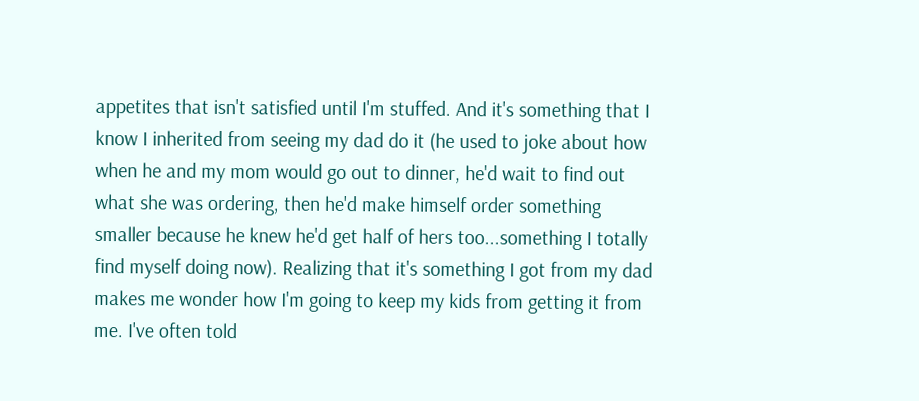appetites that isn't satisfied until I'm stuffed. And it's something that I know I inherited from seeing my dad do it (he used to joke about how when he and my mom would go out to dinner, he'd wait to find out what she was ordering, then he'd make himself order something smaller because he knew he'd get half of hers too...something I totally find myself doing now). Realizing that it's something I got from my dad makes me wonder how I'm going to keep my kids from getting it from me. I've often told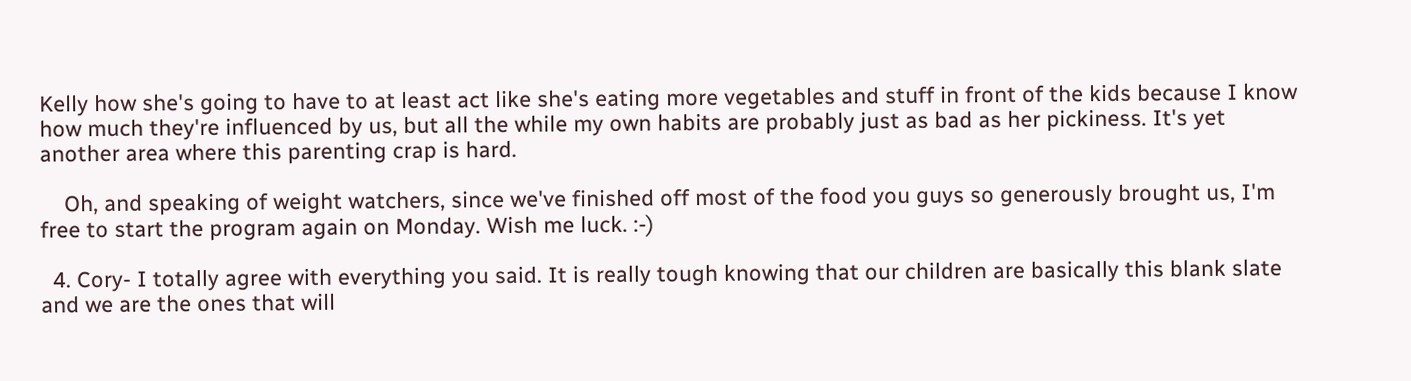Kelly how she's going to have to at least act like she's eating more vegetables and stuff in front of the kids because I know how much they're influenced by us, but all the while my own habits are probably just as bad as her pickiness. It's yet another area where this parenting crap is hard.

    Oh, and speaking of weight watchers, since we've finished off most of the food you guys so generously brought us, I'm free to start the program again on Monday. Wish me luck. :-)

  4. Cory- I totally agree with everything you said. It is really tough knowing that our children are basically this blank slate and we are the ones that will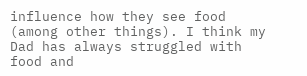influence how they see food (among other things). I think my Dad has always struggled with food and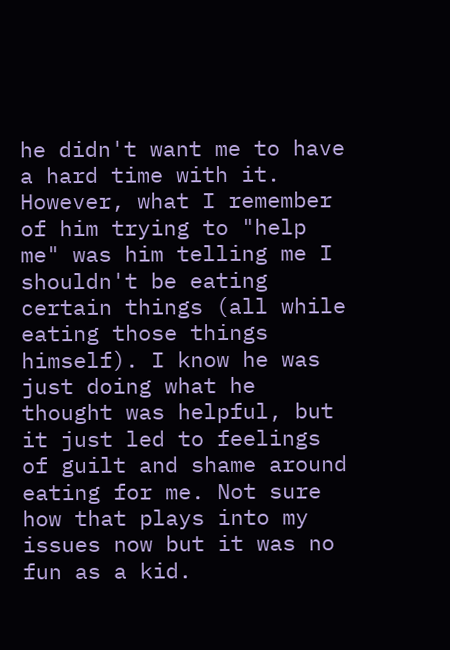he didn't want me to have a hard time with it. However, what I remember of him trying to "help me" was him telling me I shouldn't be eating certain things (all while eating those things himself). I know he was just doing what he thought was helpful, but it just led to feelings of guilt and shame around eating for me. Not sure how that plays into my issues now but it was no fun as a kid.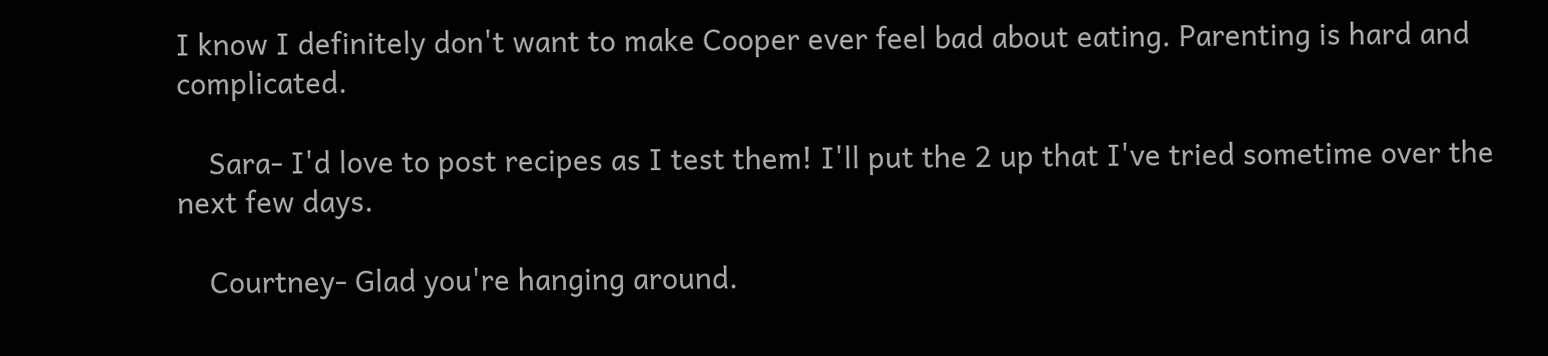I know I definitely don't want to make Cooper ever feel bad about eating. Parenting is hard and complicated.

    Sara- I'd love to post recipes as I test them! I'll put the 2 up that I've tried sometime over the next few days.

    Courtney- Glad you're hanging around.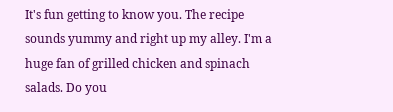It's fun getting to know you. The recipe sounds yummy and right up my alley. I'm a huge fan of grilled chicken and spinach salads. Do you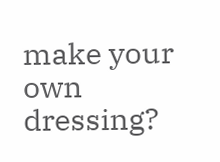make your own dressing?